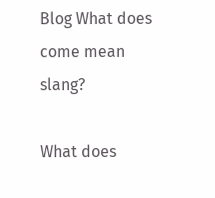Blog What does come mean slang?

What does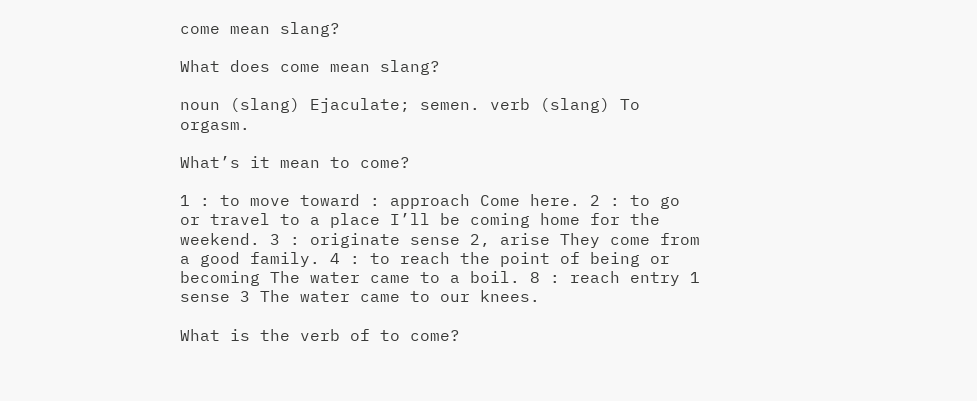come mean slang?

What does come mean slang?

noun (slang) Ejaculate; semen. verb (slang) To orgasm.

What’s it mean to come?

1 : to move toward : approach Come here. 2 : to go or travel to a place I’ll be coming home for the weekend. 3 : originate sense 2, arise They come from a good family. 4 : to reach the point of being or becoming The water came to a boil. 8 : reach entry 1 sense 3 The water came to our knees.

What is the verb of to come?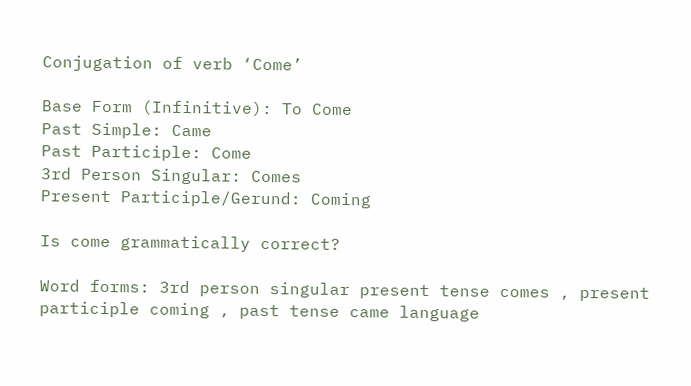Conjugation of verb ‘Come’

Base Form (Infinitive): To Come
Past Simple: Came
Past Participle: Come
3rd Person Singular: Comes
Present Participle/Gerund: Coming

Is come grammatically correct?

Word forms: 3rd person singular present tense comes , present participle coming , past tense came language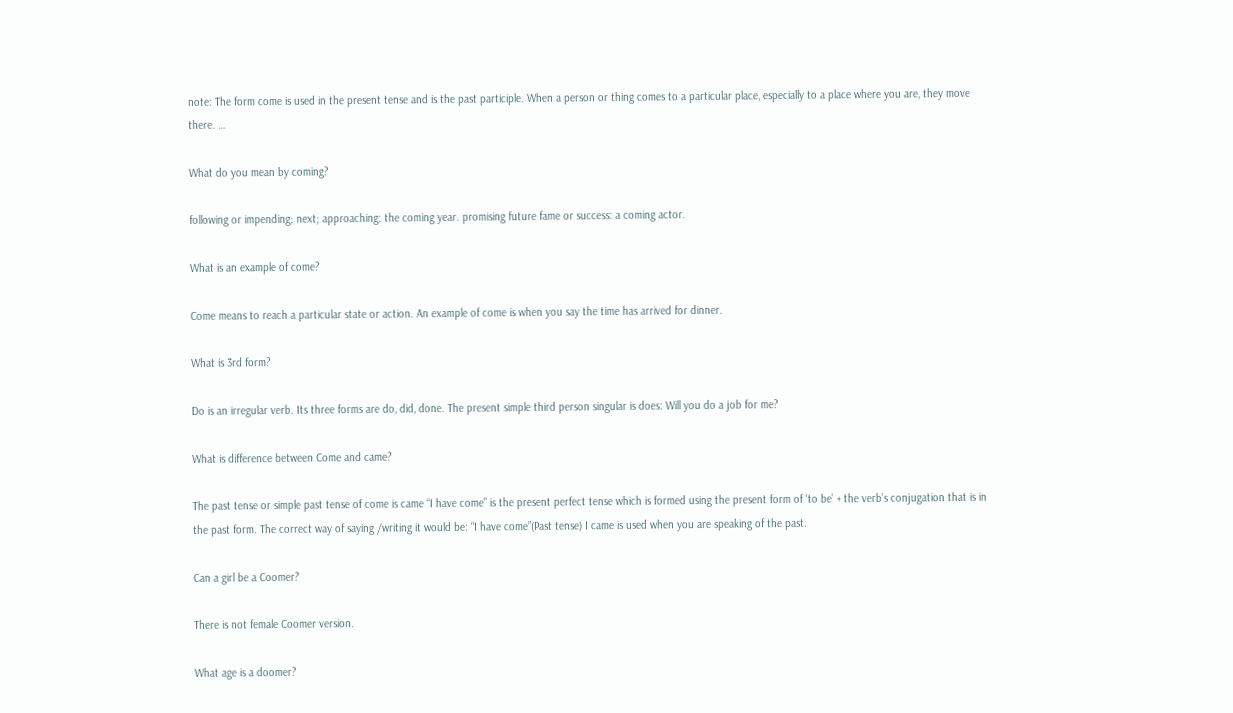note: The form come is used in the present tense and is the past participle. When a person or thing comes to a particular place, especially to a place where you are, they move there. …

What do you mean by coming?

following or impending; next; approaching: the coming year. promising future fame or success: a coming actor.

What is an example of come?

Come means to reach a particular state or action. An example of come is when you say the time has arrived for dinner.

What is 3rd form?

Do is an irregular verb. Its three forms are do, did, done. The present simple third person singular is does: Will you do a job for me?

What is difference between Come and came?

The past tense or simple past tense of come is came “I have come” is the present perfect tense which is formed using the present form of ‘to be’ + the verb’s conjugation that is in the past form. The correct way of saying /writing it would be: “I have come”(Past tense) I came is used when you are speaking of the past.

Can a girl be a Coomer?

There is not female Coomer version.

What age is a doomer?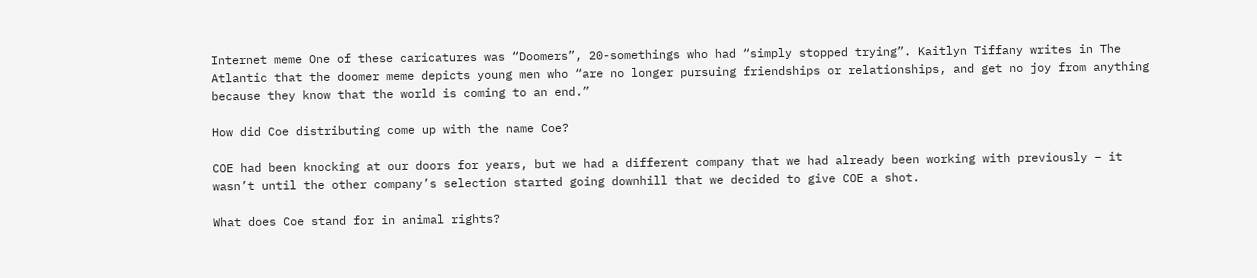Internet meme One of these caricatures was “Doomers”, 20-somethings who had “simply stopped trying”. Kaitlyn Tiffany writes in The Atlantic that the doomer meme depicts young men who “are no longer pursuing friendships or relationships, and get no joy from anything because they know that the world is coming to an end.”

How did Coe distributing come up with the name Coe?

COE had been knocking at our doors for years, but we had a different company that we had already been working with previously – it wasn’t until the other company’s selection started going downhill that we decided to give COE a shot.

What does Coe stand for in animal rights?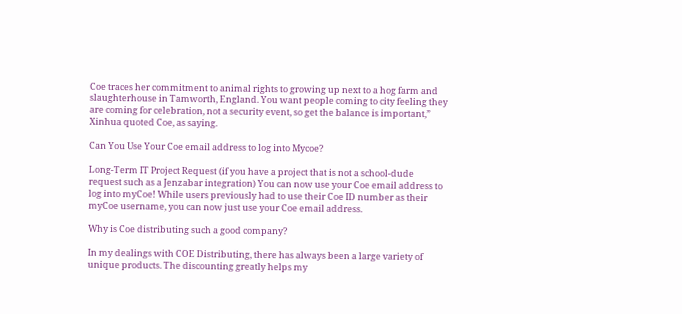Coe traces her commitment to animal rights to growing up next to a hog farm and slaughterhouse in Tamworth, England. You want people coming to city feeling they are coming for celebration, not a security event, so get the balance is important,” Xinhua quoted Coe, as saying.

Can You Use Your Coe email address to log into Mycoe?

Long-Term IT Project Request (if you have a project that is not a school-dude request such as a Jenzabar integration) You can now use your Coe email address to log into myCoe! While users previously had to use their Coe ID number as their myCoe username, you can now just use your Coe email address.

Why is Coe distributing such a good company?

In my dealings with COE Distributing, there has always been a large variety of unique products. The discounting greatly helps my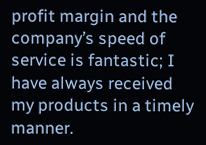profit margin and the company’s speed of service is fantastic; I have always received my products in a timely manner.